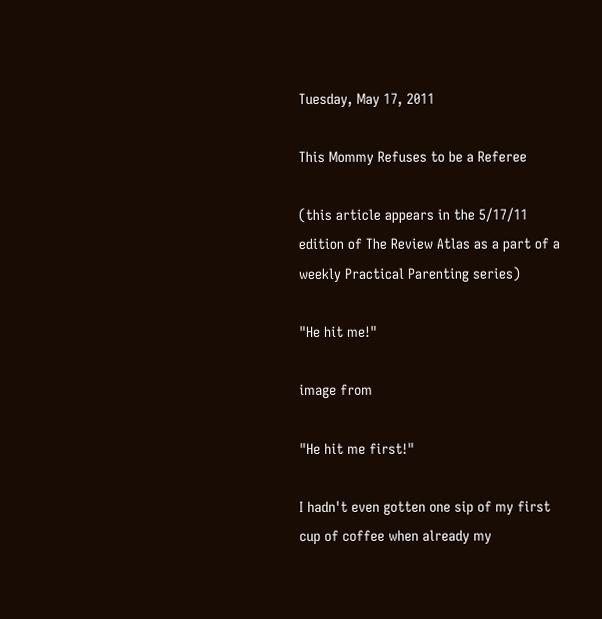Tuesday, May 17, 2011

This Mommy Refuses to be a Referee

(this article appears in the 5/17/11 edition of The Review Atlas as a part of a weekly Practical Parenting series)

"He hit me!"

image from

"He hit me first!"

I hadn't even gotten one sip of my first cup of coffee when already my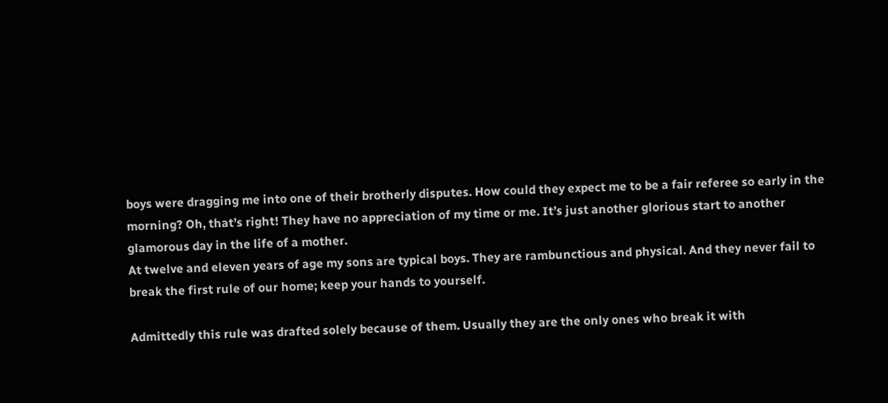boys were dragging me into one of their brotherly disputes. How could they expect me to be a fair referee so early in the morning? Oh, that’s right! They have no appreciation of my time or me. It’s just another glorious start to another glamorous day in the life of a mother.
At twelve and eleven years of age my sons are typical boys. They are rambunctious and physical. And they never fail to break the first rule of our home; keep your hands to yourself.

Admittedly this rule was drafted solely because of them. Usually they are the only ones who break it with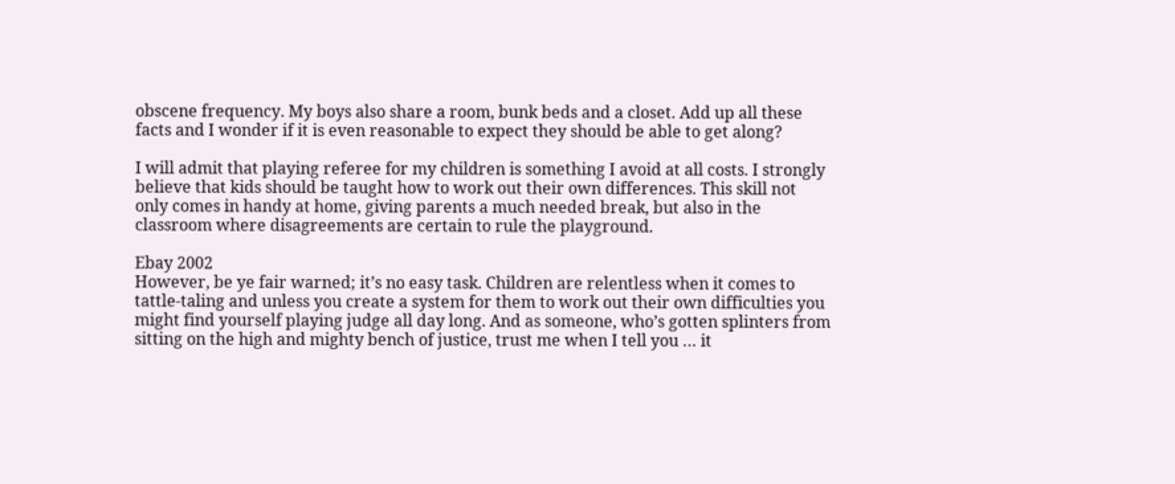obscene frequency. My boys also share a room, bunk beds and a closet. Add up all these facts and I wonder if it is even reasonable to expect they should be able to get along?

I will admit that playing referee for my children is something I avoid at all costs. I strongly believe that kids should be taught how to work out their own differences. This skill not only comes in handy at home, giving parents a much needed break, but also in the classroom where disagreements are certain to rule the playground.

Ebay 2002
However, be ye fair warned; it’s no easy task. Children are relentless when it comes to tattle-taling and unless you create a system for them to work out their own difficulties you might find yourself playing judge all day long. And as someone, who’s gotten splinters from sitting on the high and mighty bench of justice, trust me when I tell you … it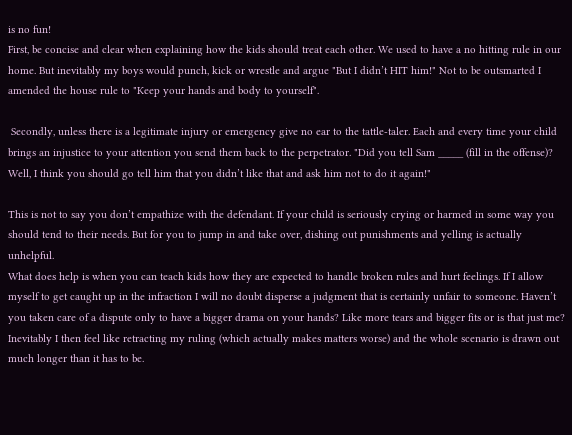is no fun!
First, be concise and clear when explaining how the kids should treat each other. We used to have a no hitting rule in our home. But inevitably my boys would punch, kick or wrestle and argue "But I didn’t HIT him!" Not to be outsmarted I amended the house rule to "Keep your hands and body to yourself".

 Secondly, unless there is a legitimate injury or emergency give no ear to the tattle-taler. Each and every time your child brings an injustice to your attention you send them back to the perpetrator. "Did you tell Sam _____ (fill in the offense)? Well, I think you should go tell him that you didn’t like that and ask him not to do it again!"

This is not to say you don’t empathize with the defendant. If your child is seriously crying or harmed in some way you should tend to their needs. But for you to jump in and take over, dishing out punishments and yelling is actually unhelpful.
What does help is when you can teach kids how they are expected to handle broken rules and hurt feelings. If I allow myself to get caught up in the infraction I will no doubt disperse a judgment that is certainly unfair to someone. Haven’t you taken care of a dispute only to have a bigger drama on your hands? Like more tears and bigger fits or is that just me? Inevitably I then feel like retracting my ruling (which actually makes matters worse) and the whole scenario is drawn out much longer than it has to be.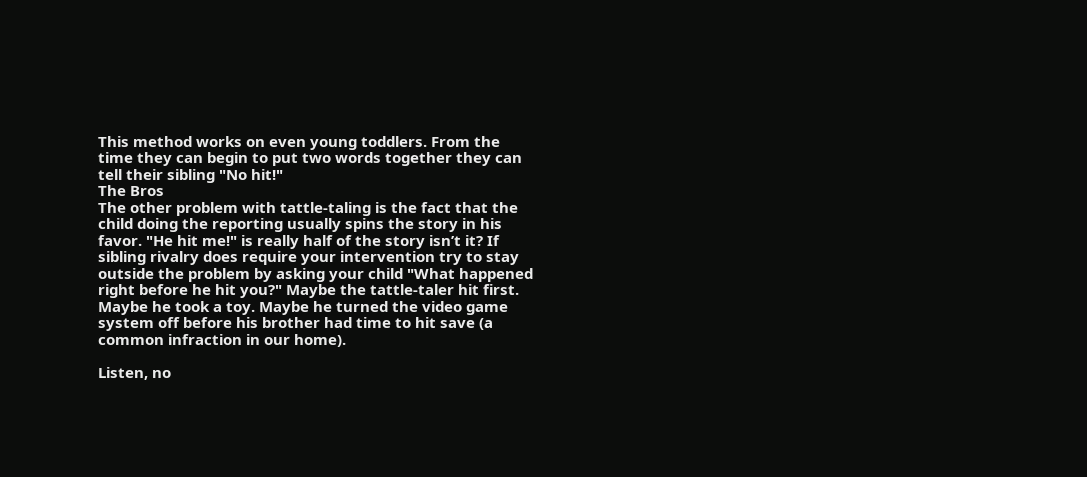This method works on even young toddlers. From the time they can begin to put two words together they can tell their sibling "No hit!"
The Bros
The other problem with tattle-taling is the fact that the child doing the reporting usually spins the story in his favor. "He hit me!" is really half of the story isn’t it? If sibling rivalry does require your intervention try to stay outside the problem by asking your child "What happened right before he hit you?" Maybe the tattle-taler hit first. Maybe he took a toy. Maybe he turned the video game system off before his brother had time to hit save (a common infraction in our home).

Listen, no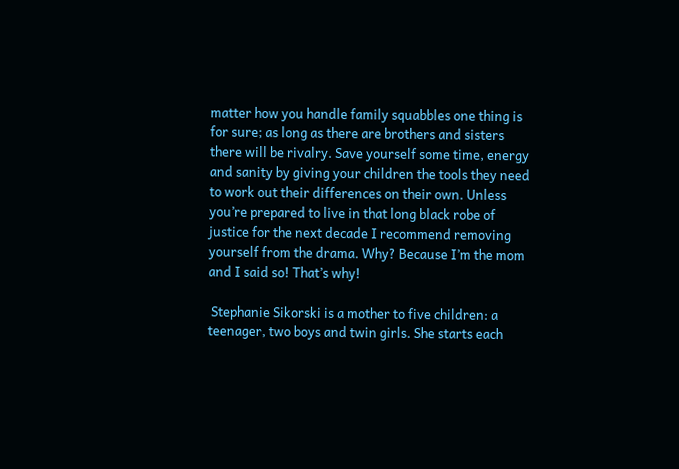matter how you handle family squabbles one thing is for sure; as long as there are brothers and sisters there will be rivalry. Save yourself some time, energy and sanity by giving your children the tools they need to work out their differences on their own. Unless you’re prepared to live in that long black robe of justice for the next decade I recommend removing yourself from the drama. Why? Because I’m the mom and I said so! That’s why!

 Stephanie Sikorski is a mother to five children: a teenager, two boys and twin girls. She starts each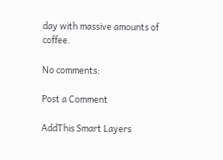day with massive amounts of coffee.

No comments:

Post a Comment

AddThis Smart Layers